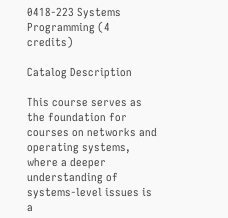0418-223 Systems Programming (4 credits)

Catalog Description

This course serves as the foundation for courses on networks and operating systems, where a deeper understanding of systems-level issues is a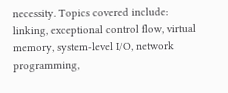necessity. Topics covered include: linking, exceptional control flow, virtual memory, system-level I/O, network programming,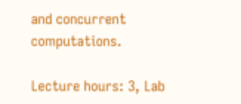and concurrent computations.

Lecture hours: 3, Lab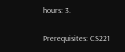hours: 3.

Prerequisites: CS221